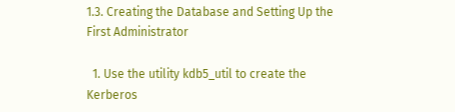1.3. Creating the Database and Setting Up the First Administrator

  1. Use the utility kdb5_util to create the Kerberos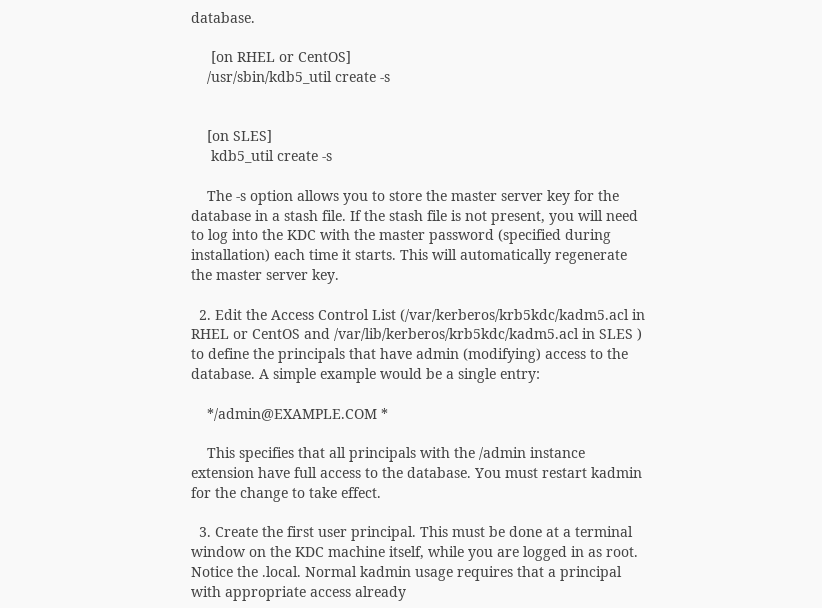database.

     [on RHEL or CentOS]
    /usr/sbin/kdb5_util create -s


    [on SLES]
     kdb5_util create -s

    The -s option allows you to store the master server key for the database in a stash file. If the stash file is not present, you will need to log into the KDC with the master password (specified during installation) each time it starts. This will automatically regenerate the master server key.

  2. Edit the Access Control List (/var/kerberos/krb5kdc/kadm5.acl in RHEL or CentOS and /var/lib/kerberos/krb5kdc/kadm5.acl in SLES ) to define the principals that have admin (modifying) access to the database. A simple example would be a single entry:

    */admin@EXAMPLE.COM *

    This specifies that all principals with the /admin instance extension have full access to the database. You must restart kadmin for the change to take effect.

  3. Create the first user principal. This must be done at a terminal window on the KDC machine itself, while you are logged in as root. Notice the .local. Normal kadmin usage requires that a principal with appropriate access already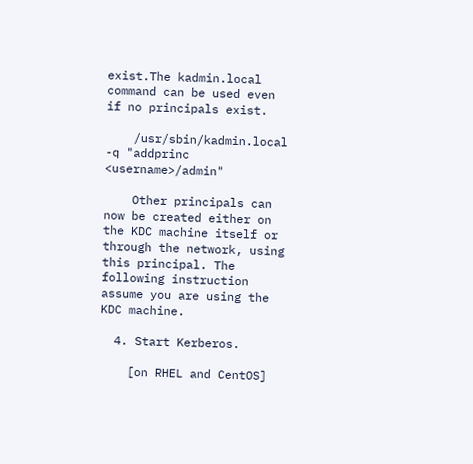exist.The kadmin.local command can be used even if no principals exist.

    /usr/sbin/kadmin.local -q "addprinc <username>/admin"

    Other principals can now be created either on the KDC machine itself or through the network, using this principal. The following instruction assume you are using the KDC machine.

  4. Start Kerberos.

    [on RHEL and CentOS]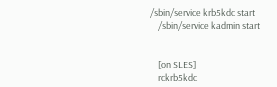/sbin/service krb5kdc start
    /sbin/service kadmin start


    [on SLES]
    rckrb5kdc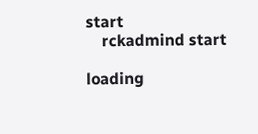start
    rckadmind start

loading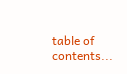table of contents...